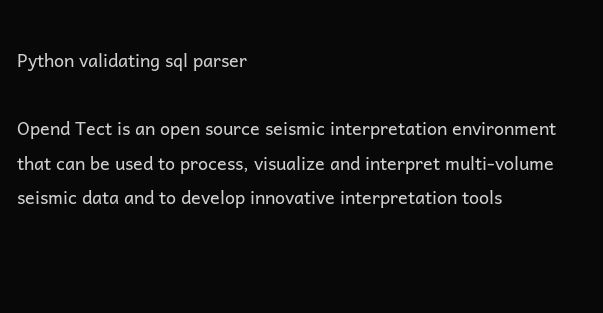Python validating sql parser

Opend Tect is an open source seismic interpretation environment that can be used to process, visualize and interpret multi-volume seismic data and to develop innovative interpretation tools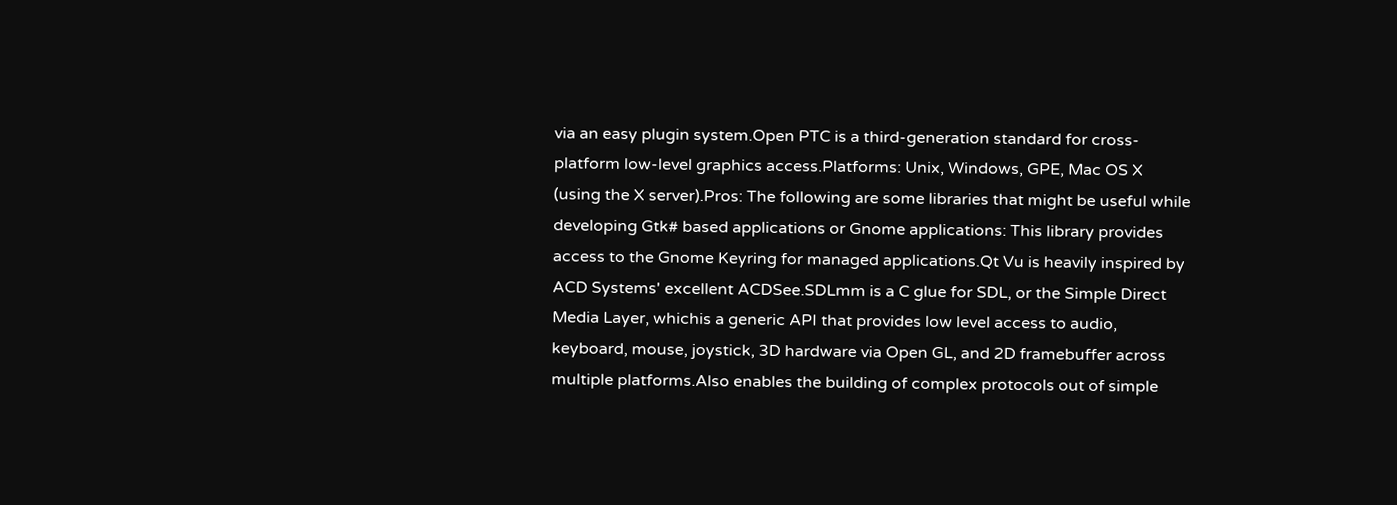via an easy plugin system.Open PTC is a third-generation standard for cross-platform low-level graphics access.Platforms: Unix, Windows, GPE, Mac OS X (using the X server).Pros: The following are some libraries that might be useful while developing Gtk# based applications or Gnome applications: This library provides access to the Gnome Keyring for managed applications.Qt Vu is heavily inspired by ACD Systems' excellent ACDSee.SDLmm is a C glue for SDL, or the Simple Direct Media Layer, whichis a generic API that provides low level access to audio, keyboard, mouse, joystick, 3D hardware via Open GL, and 2D framebuffer across multiple platforms.Also enables the building of complex protocols out of simple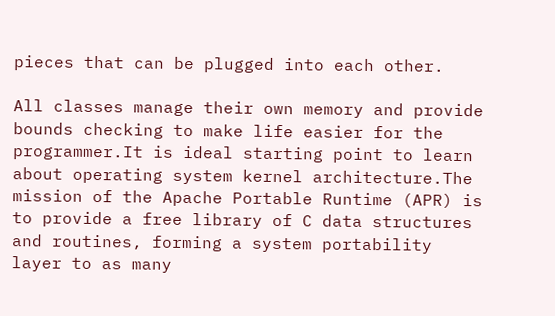pieces that can be plugged into each other.

All classes manage their own memory and provide bounds checking to make life easier for the programmer.It is ideal starting point to learn about operating system kernel architecture.The mission of the Apache Portable Runtime (APR) is to provide a free library of C data structures and routines, forming a system portability layer to as many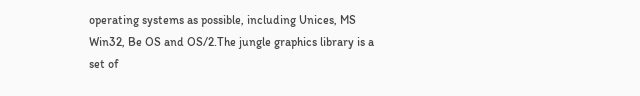operating systems as possible, including Unices, MS Win32, Be OS and OS/2.The jungle graphics library is a set of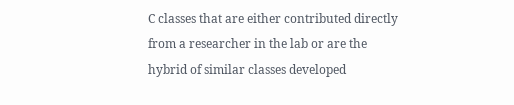C classes that are either contributed directly from a researcher in the lab or are the hybrid of similar classes developed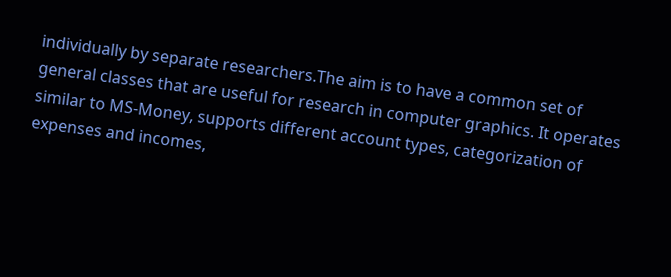individually by separate researchers.The aim is to have a common set of general classes that are useful for research in computer graphics. It operates similar to MS-Money, supports different account types, categorization of expenses and incomes,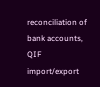reconciliation of bank accounts, QIF import/export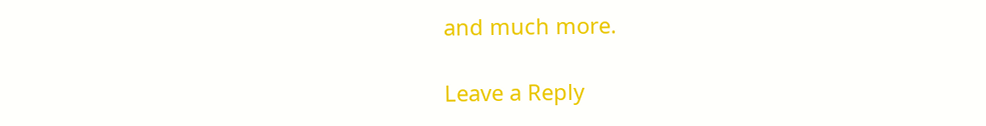and much more.

Leave a Reply